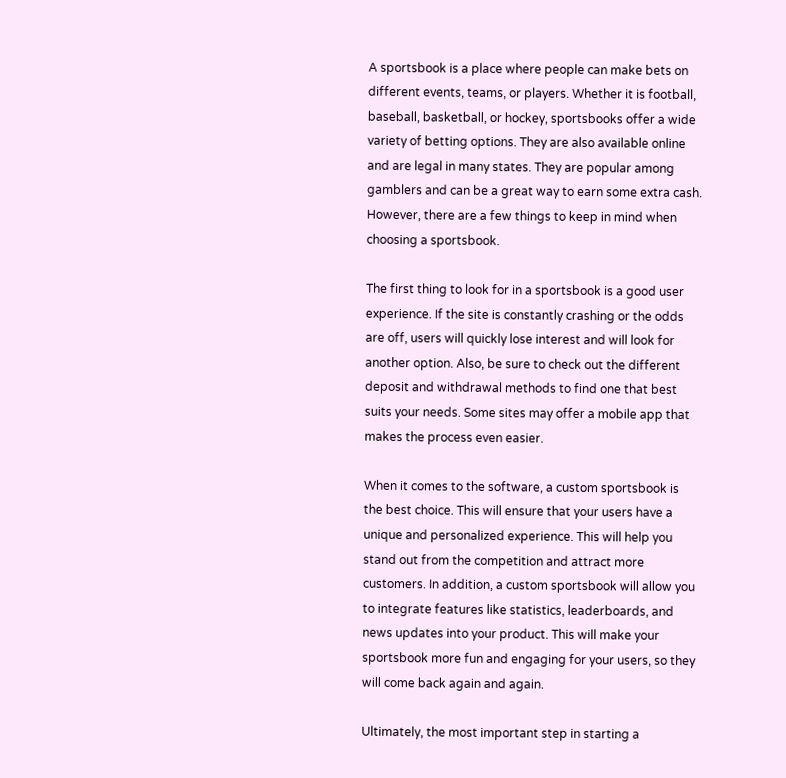A sportsbook is a place where people can make bets on different events, teams, or players. Whether it is football, baseball, basketball, or hockey, sportsbooks offer a wide variety of betting options. They are also available online and are legal in many states. They are popular among gamblers and can be a great way to earn some extra cash. However, there are a few things to keep in mind when choosing a sportsbook.

The first thing to look for in a sportsbook is a good user experience. If the site is constantly crashing or the odds are off, users will quickly lose interest and will look for another option. Also, be sure to check out the different deposit and withdrawal methods to find one that best suits your needs. Some sites may offer a mobile app that makes the process even easier.

When it comes to the software, a custom sportsbook is the best choice. This will ensure that your users have a unique and personalized experience. This will help you stand out from the competition and attract more customers. In addition, a custom sportsbook will allow you to integrate features like statistics, leaderboards, and news updates into your product. This will make your sportsbook more fun and engaging for your users, so they will come back again and again.

Ultimately, the most important step in starting a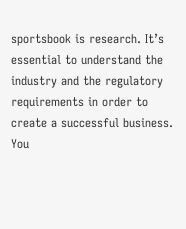sportsbook is research. It’s essential to understand the industry and the regulatory requirements in order to create a successful business. You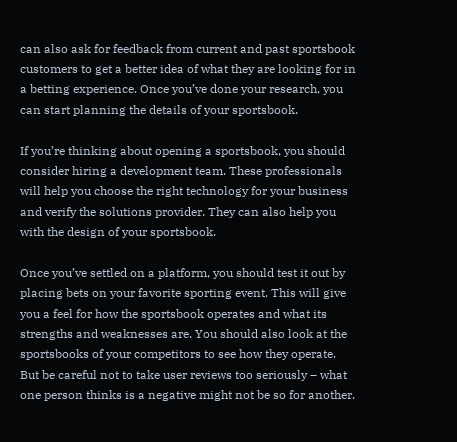can also ask for feedback from current and past sportsbook customers to get a better idea of what they are looking for in a betting experience. Once you’ve done your research, you can start planning the details of your sportsbook.

If you’re thinking about opening a sportsbook, you should consider hiring a development team. These professionals will help you choose the right technology for your business and verify the solutions provider. They can also help you with the design of your sportsbook.

Once you’ve settled on a platform, you should test it out by placing bets on your favorite sporting event. This will give you a feel for how the sportsbook operates and what its strengths and weaknesses are. You should also look at the sportsbooks of your competitors to see how they operate. But be careful not to take user reviews too seriously – what one person thinks is a negative might not be so for another.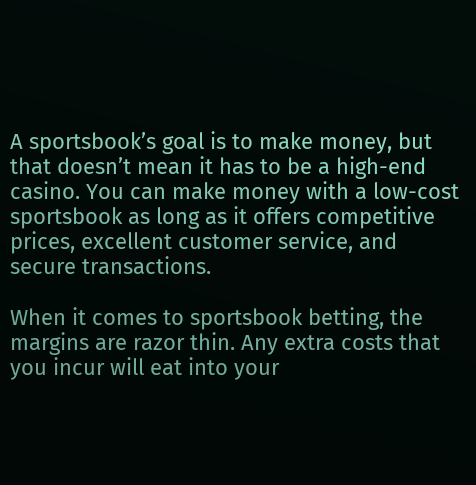A sportsbook’s goal is to make money, but that doesn’t mean it has to be a high-end casino. You can make money with a low-cost sportsbook as long as it offers competitive prices, excellent customer service, and secure transactions.

When it comes to sportsbook betting, the margins are razor thin. Any extra costs that you incur will eat into your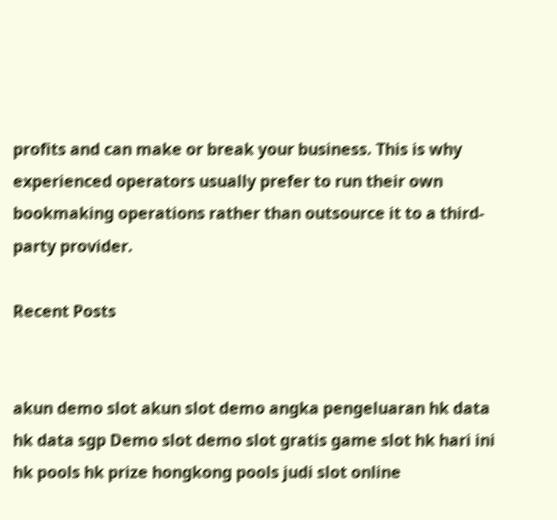profits and can make or break your business. This is why experienced operators usually prefer to run their own bookmaking operations rather than outsource it to a third-party provider.

Recent Posts


akun demo slot akun slot demo angka pengeluaran hk data hk data sgp Demo slot demo slot gratis game slot hk hari ini hk pools hk prize hongkong pools judi slot online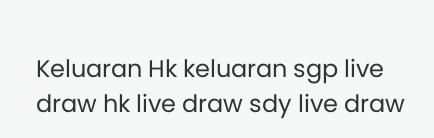Keluaran Hk keluaran sgp live draw hk live draw sdy live draw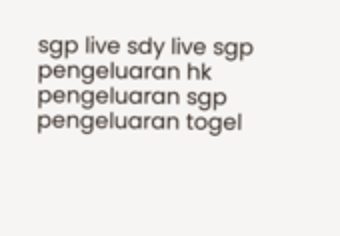sgp live sdy live sgp pengeluaran hk pengeluaran sgp pengeluaran togel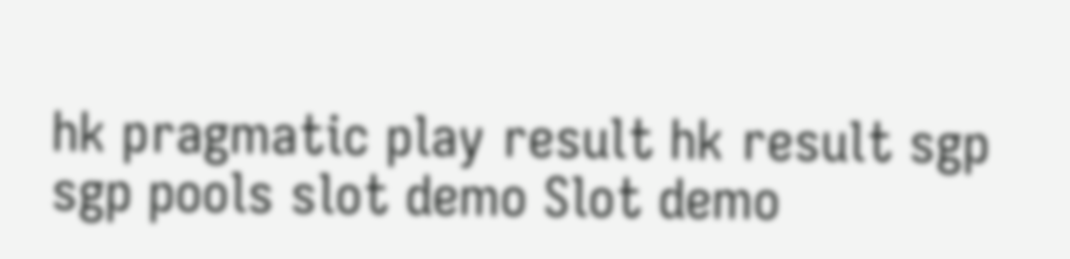hk pragmatic play result hk result sgp sgp pools slot demo Slot demo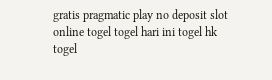gratis pragmatic play no deposit slot online togel togel hari ini togel hk togel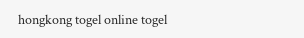hongkong togel online togel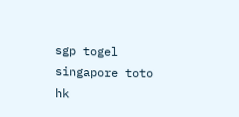sgp togel singapore toto hk